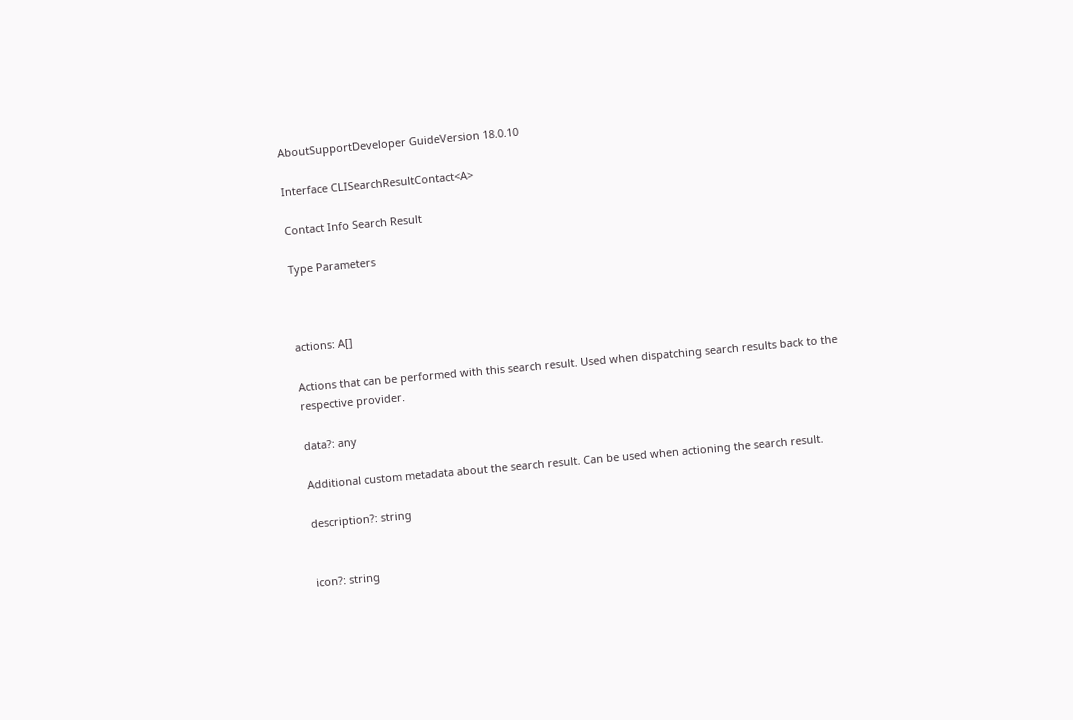AboutSupportDeveloper GuideVersion 18.0.10

Interface CLISearchResultContact<A>

Contact Info Search Result

Type Parameters



actions: A[]

Actions that can be performed with this search result. Used when dispatching search results back to the respective provider.

data?: any

Additional custom metadata about the search result. Can be used when actioning the search result.

description?: string


icon?: string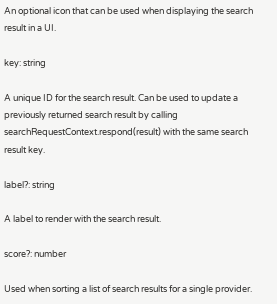An optional icon that can be used when displaying the search result in a UI.

key: string

A unique ID for the search result. Can be used to update a previously returned search result by calling searchRequestContext.respond(result) with the same search result key.

label?: string

A label to render with the search result.

score?: number

Used when sorting a list of search results for a single provider.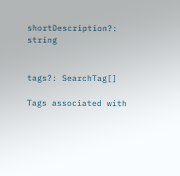shortDescription?: string


tags?: SearchTag[]

Tags associated with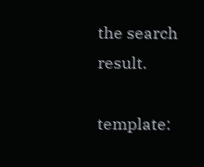the search result.

template: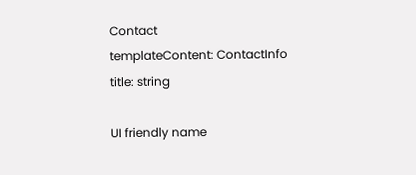Contact
templateContent: ContactInfo
title: string

UI friendly name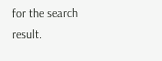for the search result.